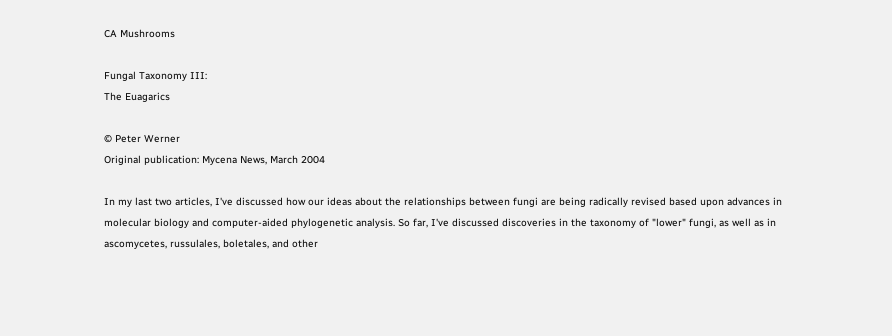CA Mushrooms

Fungal Taxonomy III:
The Euagarics

© Peter Werner
Original publication: Mycena News, March 2004

In my last two articles, I've discussed how our ideas about the relationships between fungi are being radically revised based upon advances in molecular biology and computer-aided phylogenetic analysis. So far, I've discussed discoveries in the taxonomy of "lower" fungi, as well as in ascomycetes, russulales, boletales, and other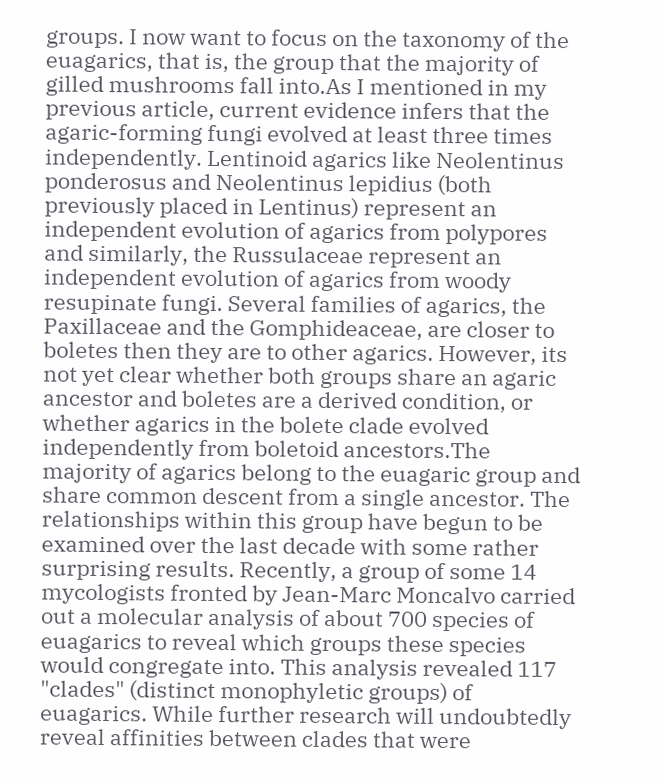groups. I now want to focus on the taxonomy of the euagarics, that is, the group that the majority of gilled mushrooms fall into.As I mentioned in my previous article, current evidence infers that the agaric-forming fungi evolved at least three times independently. Lentinoid agarics like Neolentinus ponderosus and Neolentinus lepidius (both previously placed in Lentinus) represent an independent evolution of agarics from polypores and similarly, the Russulaceae represent an independent evolution of agarics from woody resupinate fungi. Several families of agarics, the Paxillaceae and the Gomphideaceae, are closer to boletes then they are to other agarics. However, its not yet clear whether both groups share an agaric ancestor and boletes are a derived condition, or whether agarics in the bolete clade evolved independently from boletoid ancestors.The majority of agarics belong to the euagaric group and share common descent from a single ancestor. The relationships within this group have begun to be examined over the last decade with some rather surprising results. Recently, a group of some 14 mycologists fronted by Jean-Marc Moncalvo carried out a molecular analysis of about 700 species of euagarics to reveal which groups these species would congregate into. This analysis revealed 117 "clades" (distinct monophyletic groups) of euagarics. While further research will undoubtedly reveal affinities between clades that were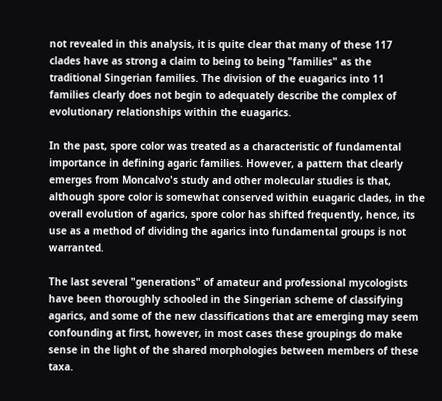not revealed in this analysis, it is quite clear that many of these 117 clades have as strong a claim to being to being "families" as the traditional Singerian families. The division of the euagarics into 11 families clearly does not begin to adequately describe the complex of evolutionary relationships within the euagarics.

In the past, spore color was treated as a characteristic of fundamental importance in defining agaric families. However, a pattern that clearly emerges from Moncalvo's study and other molecular studies is that, although spore color is somewhat conserved within euagaric clades, in the overall evolution of agarics, spore color has shifted frequently, hence, its use as a method of dividing the agarics into fundamental groups is not warranted.

The last several "generations" of amateur and professional mycologists have been thoroughly schooled in the Singerian scheme of classifying agarics, and some of the new classifications that are emerging may seem confounding at first, however, in most cases these groupings do make sense in the light of the shared morphologies between members of these taxa.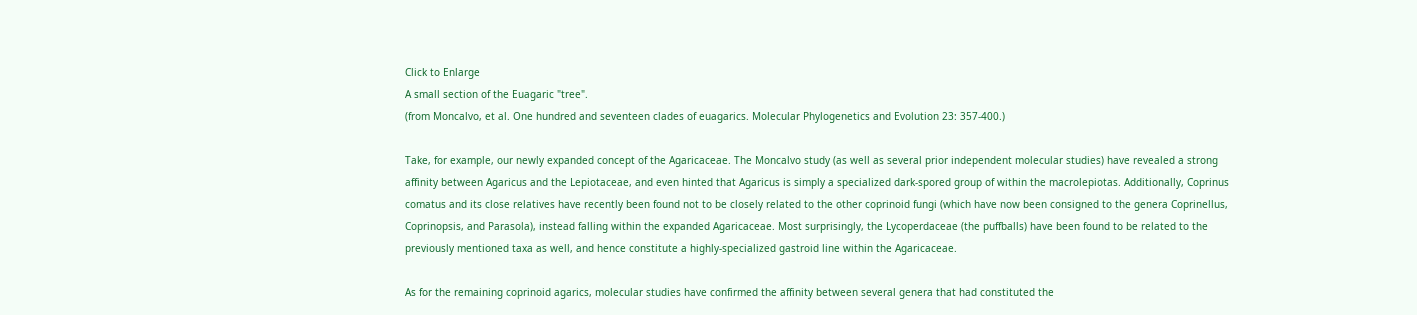Click to Enlarge
A small section of the Euagaric "tree".
(from Moncalvo, et al. One hundred and seventeen clades of euagarics. Molecular Phylogenetics and Evolution 23: 357-400.)

Take, for example, our newly expanded concept of the Agaricaceae. The Moncalvo study (as well as several prior independent molecular studies) have revealed a strong affinity between Agaricus and the Lepiotaceae, and even hinted that Agaricus is simply a specialized dark-spored group of within the macrolepiotas. Additionally, Coprinus comatus and its close relatives have recently been found not to be closely related to the other coprinoid fungi (which have now been consigned to the genera Coprinellus, Coprinopsis, and Parasola), instead falling within the expanded Agaricaceae. Most surprisingly, the Lycoperdaceae (the puffballs) have been found to be related to the previously mentioned taxa as well, and hence constitute a highly-specialized gastroid line within the Agaricaceae.

As for the remaining coprinoid agarics, molecular studies have confirmed the affinity between several genera that had constituted the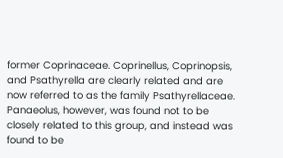former Coprinaceae. Coprinellus, Coprinopsis, and Psathyrella are clearly related and are now referred to as the family Psathyrellaceae. Panaeolus, however, was found not to be closely related to this group, and instead was found to be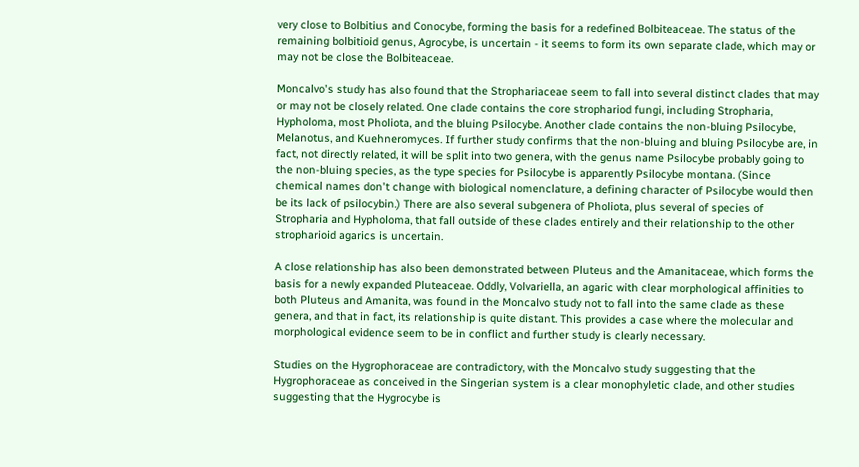very close to Bolbitius and Conocybe, forming the basis for a redefined Bolbiteaceae. The status of the remaining bolbitioid genus, Agrocybe, is uncertain - it seems to form its own separate clade, which may or may not be close the Bolbiteaceae.

Moncalvo's study has also found that the Strophariaceae seem to fall into several distinct clades that may or may not be closely related. One clade contains the core strophariod fungi, including Stropharia, Hypholoma, most Pholiota, and the bluing Psilocybe. Another clade contains the non-bluing Psilocybe, Melanotus, and Kuehneromyces. If further study confirms that the non-bluing and bluing Psilocybe are, in fact, not directly related, it will be split into two genera, with the genus name Psilocybe probably going to the non-bluing species, as the type species for Psilocybe is apparently Psilocybe montana. (Since chemical names don't change with biological nomenclature, a defining character of Psilocybe would then be its lack of psilocybin.) There are also several subgenera of Pholiota, plus several of species of Stropharia and Hypholoma, that fall outside of these clades entirely and their relationship to the other stropharioid agarics is uncertain.

A close relationship has also been demonstrated between Pluteus and the Amanitaceae, which forms the basis for a newly expanded Pluteaceae. Oddly, Volvariella, an agaric with clear morphological affinities to both Pluteus and Amanita, was found in the Moncalvo study not to fall into the same clade as these genera, and that in fact, its relationship is quite distant. This provides a case where the molecular and morphological evidence seem to be in conflict and further study is clearly necessary.

Studies on the Hygrophoraceae are contradictory, with the Moncalvo study suggesting that the Hygrophoraceae as conceived in the Singerian system is a clear monophyletic clade, and other studies suggesting that the Hygrocybe is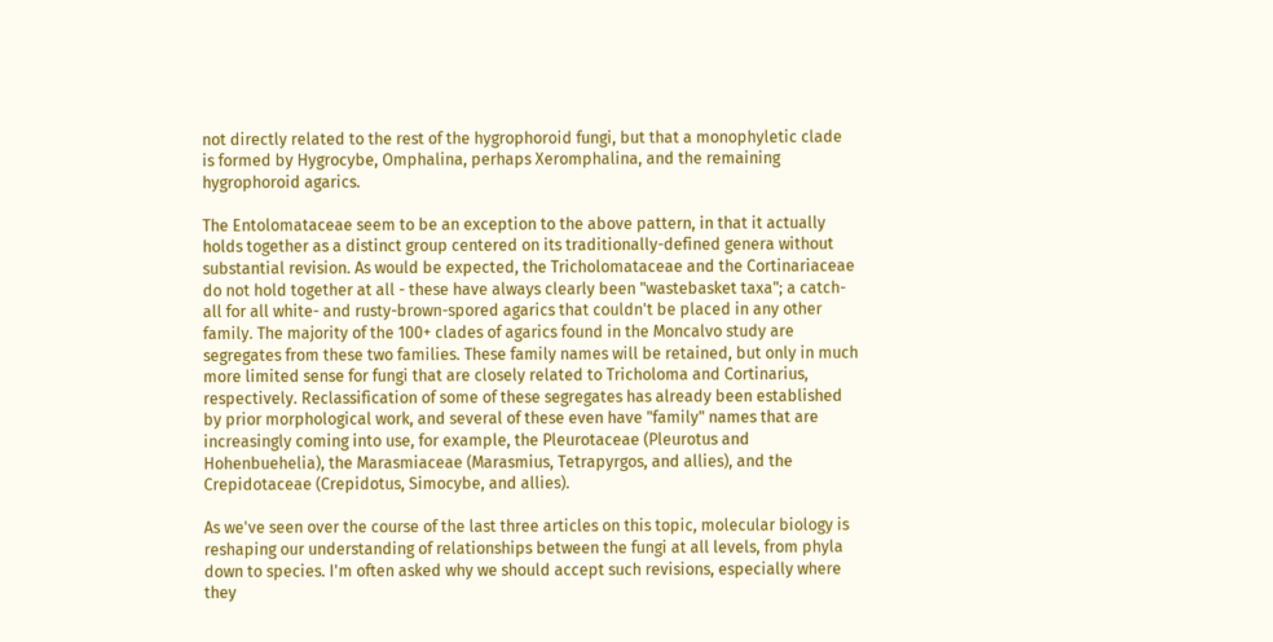not directly related to the rest of the hygrophoroid fungi, but that a monophyletic clade is formed by Hygrocybe, Omphalina, perhaps Xeromphalina, and the remaining hygrophoroid agarics.

The Entolomataceae seem to be an exception to the above pattern, in that it actually holds together as a distinct group centered on its traditionally-defined genera without substantial revision. As would be expected, the Tricholomataceae and the Cortinariaceae do not hold together at all - these have always clearly been "wastebasket taxa"; a catch-all for all white- and rusty-brown-spored agarics that couldn't be placed in any other family. The majority of the 100+ clades of agarics found in the Moncalvo study are segregates from these two families. These family names will be retained, but only in much more limited sense for fungi that are closely related to Tricholoma and Cortinarius, respectively. Reclassification of some of these segregates has already been established by prior morphological work, and several of these even have "family" names that are increasingly coming into use, for example, the Pleurotaceae (Pleurotus and Hohenbuehelia), the Marasmiaceae (Marasmius, Tetrapyrgos, and allies), and the Crepidotaceae (Crepidotus, Simocybe, and allies).

As we've seen over the course of the last three articles on this topic, molecular biology is reshaping our understanding of relationships between the fungi at all levels, from phyla down to species. I'm often asked why we should accept such revisions, especially where they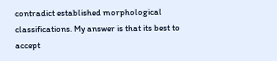contradict established morphological classifications. My answer is that its best to accept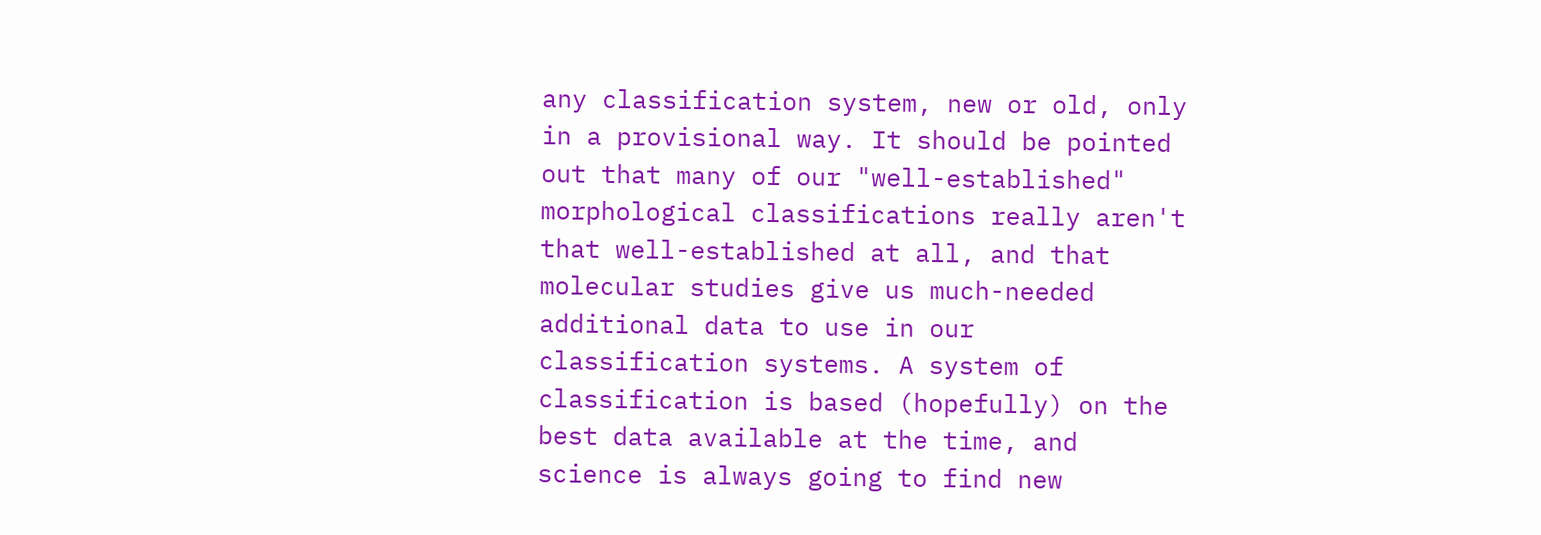any classification system, new or old, only in a provisional way. It should be pointed out that many of our "well-established" morphological classifications really aren't that well-established at all, and that molecular studies give us much-needed additional data to use in our classification systems. A system of classification is based (hopefully) on the best data available at the time, and science is always going to find new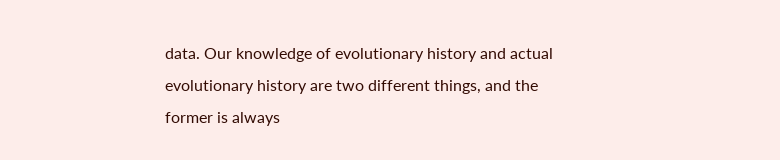data. Our knowledge of evolutionary history and actual evolutionary history are two different things, and the former is always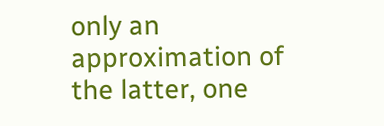only an approximation of the latter, one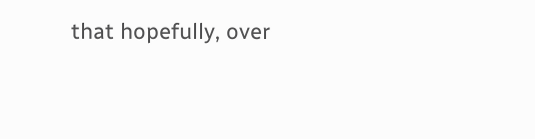that hopefully, over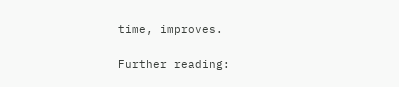time, improves.

Further reading: